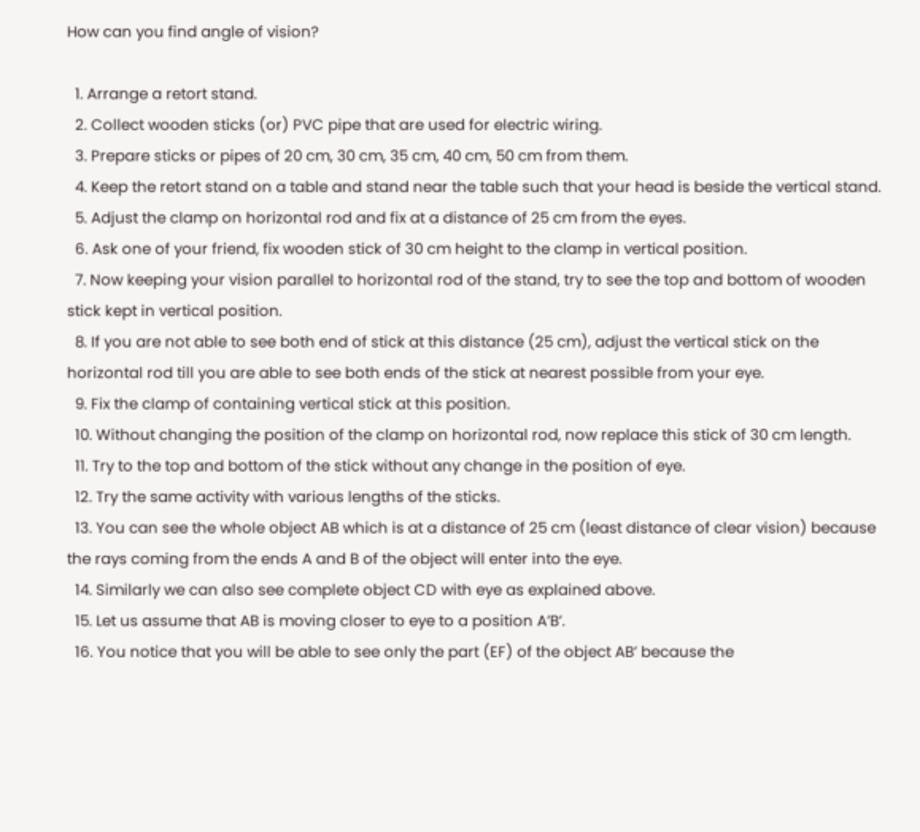How can you find angle of vision?

  1. Arrange a retort stand.
  2. Collect wooden sticks (or) PVC pipe that are used for electric wiring.
  3. Prepare sticks or pipes of 20 cm, 30 cm, 35 cm, 40 cm, 50 cm from them.
  4. Keep the retort stand on a table and stand near the table such that your head is beside the vertical stand.
  5. Adjust the clamp on horizontal rod and fix at a distance of 25 cm from the eyes.
  6. Ask one of your friend, fix wooden stick of 30 cm height to the clamp in vertical position.
  7. Now keeping your vision parallel to horizontal rod of the stand, try to see the top and bottom of wooden stick kept in vertical position.
  8. If you are not able to see both end of stick at this distance (25 cm), adjust the vertical stick on the horizontal rod till you are able to see both ends of the stick at nearest possible from your eye.
  9. Fix the clamp of containing vertical stick at this position.
  10. Without changing the position of the clamp on horizontal rod, now replace this stick of 30 cm length.
  11. Try to the top and bottom of the stick without any change in the position of eye.
  12. Try the same activity with various lengths of the sticks.
  13. You can see the whole object AB which is at a distance of 25 cm (least distance of clear vision) because the rays coming from the ends A and B of the object will enter into the eye.
  14. Similarly we can also see complete object CD with eye as explained above.
  15. Let us assume that AB is moving closer to eye to a position A’B’.
  16. You notice that you will be able to see only the part (EF) of the object AB’ because the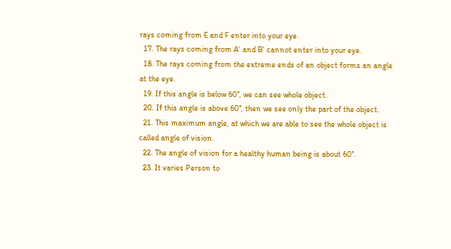rays coming from E and F enter into your eye.
  17. The rays coming from A’ and B’ cannot enter into your eye.
  18. The rays coming from the extreme ends of an object forms an angle at the eye.
  19. If this angle is below 60°, we can see whole object.
  20. If this angle is above 60°, then we see only the part of the object.
  21. This maximum angle, at which we are able to see the whole object is called angle of vision.
  22. The angle of vision for a healthy human being is about 60°.
  23. It varies Person to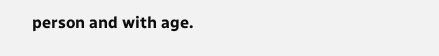person and with age.